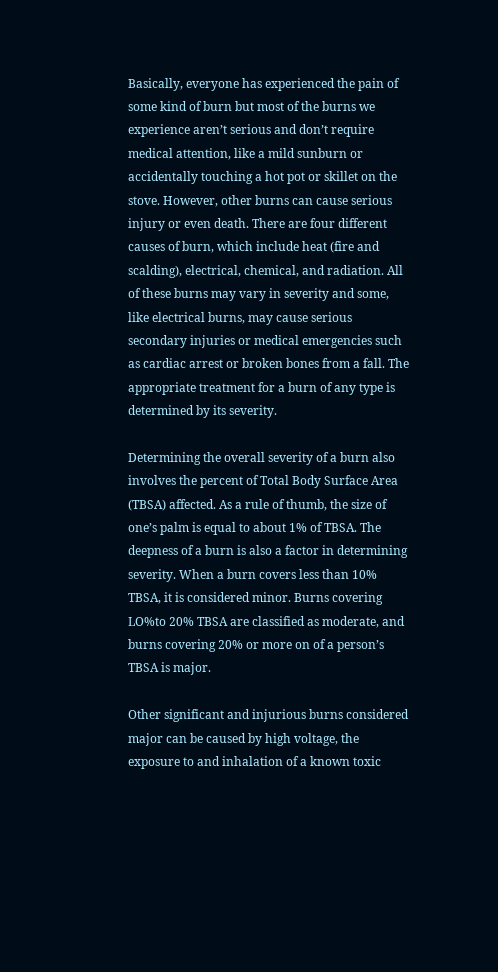Basically, everyone has experienced the pain of some kind of burn but most of the burns we experience aren’t serious and don’t require medical attention, like a mild sunburn or accidentally touching a hot pot or skillet on the stove. However, other burns can cause serious injury or even death. There are four different causes of burn, which include heat (fire and scalding), electrical, chemical, and radiation. All of these burns may vary in severity and some, like electrical burns, may cause serious secondary injuries or medical emergencies such as cardiac arrest or broken bones from a fall. The appropriate treatment for a burn of any type is determined by its severity.

Determining the overall severity of a burn also involves the percent of Total Body Surface Area (TBSA) affected. As a rule of thumb, the size of one’s palm is equal to about 1% of TBSA. The deepness of a burn is also a factor in determining severity. When a burn covers less than 10% TBSA, it is considered minor. Burns covering LO%to 20% TBSA are classified as moderate, and burns covering 20% or more on of a person’s TBSA is major.

Other significant and injurious burns considered major can be caused by high voltage, the exposure to and inhalation of a known toxic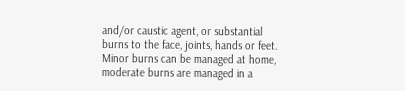and/or caustic agent, or substantial burns to the face, joints, hands or feet. Minor burns can be managed at home, moderate burns are managed in a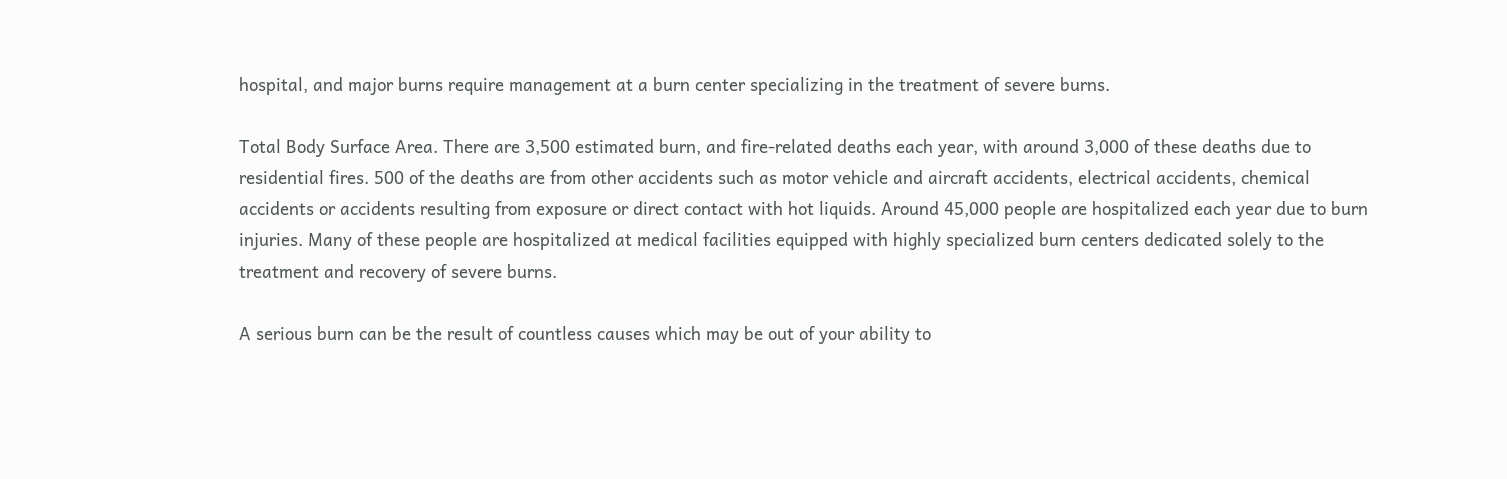hospital, and major burns require management at a burn center specializing in the treatment of severe burns.

Total Body Surface Area. There are 3,500 estimated burn, and fire-related deaths each year, with around 3,000 of these deaths due to residential fires. 500 of the deaths are from other accidents such as motor vehicle and aircraft accidents, electrical accidents, chemical accidents or accidents resulting from exposure or direct contact with hot liquids. Around 45,000 people are hospitalized each year due to burn injuries. Many of these people are hospitalized at medical facilities equipped with highly specialized burn centers dedicated solely to the treatment and recovery of severe burns.

A serious burn can be the result of countless causes which may be out of your ability to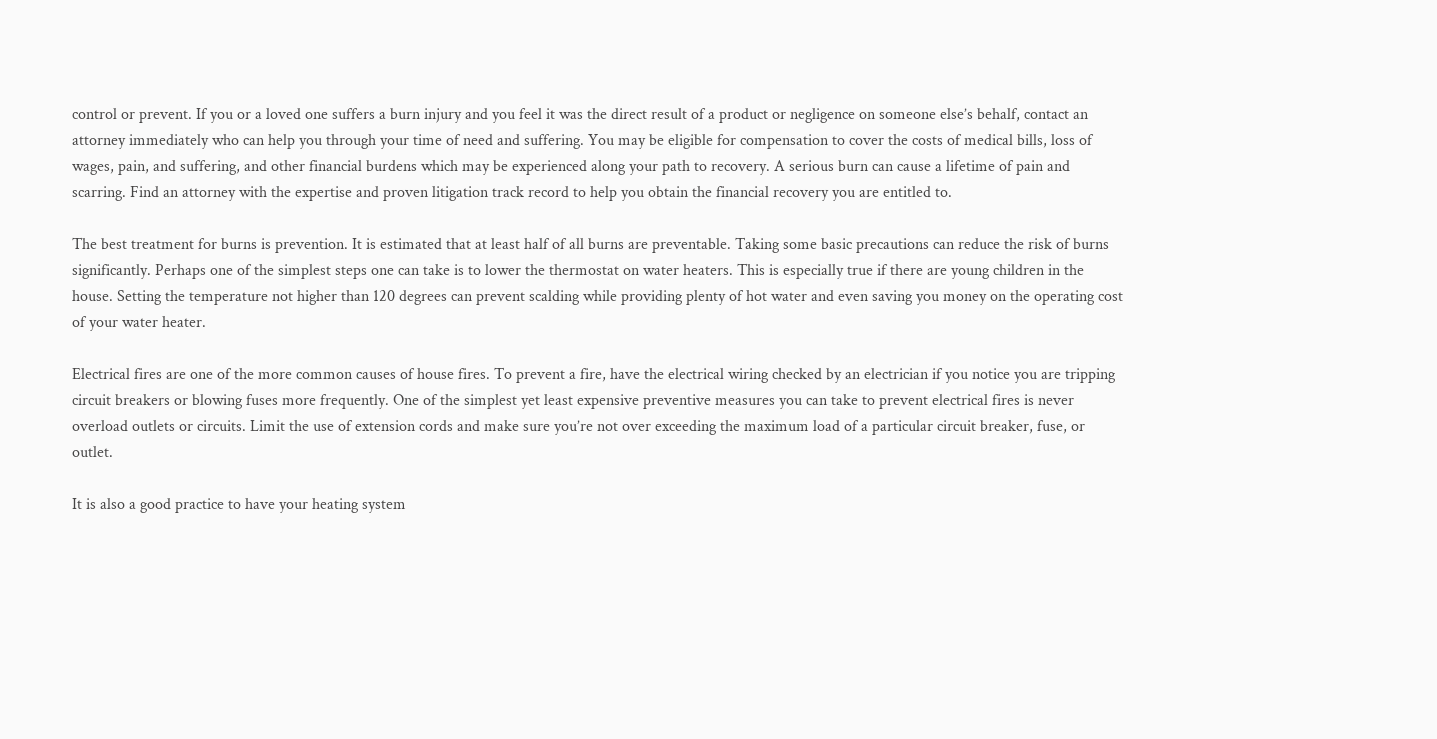control or prevent. If you or a loved one suffers a burn injury and you feel it was the direct result of a product or negligence on someone else’s behalf, contact an attorney immediately who can help you through your time of need and suffering. You may be eligible for compensation to cover the costs of medical bills, loss of wages, pain, and suffering, and other financial burdens which may be experienced along your path to recovery. A serious burn can cause a lifetime of pain and scarring. Find an attorney with the expertise and proven litigation track record to help you obtain the financial recovery you are entitled to.

The best treatment for burns is prevention. It is estimated that at least half of all burns are preventable. Taking some basic precautions can reduce the risk of burns significantly. Perhaps one of the simplest steps one can take is to lower the thermostat on water heaters. This is especially true if there are young children in the house. Setting the temperature not higher than 120 degrees can prevent scalding while providing plenty of hot water and even saving you money on the operating cost of your water heater.

Electrical fires are one of the more common causes of house fires. To prevent a fire, have the electrical wiring checked by an electrician if you notice you are tripping circuit breakers or blowing fuses more frequently. One of the simplest yet least expensive preventive measures you can take to prevent electrical fires is never overload outlets or circuits. Limit the use of extension cords and make sure you’re not over exceeding the maximum load of a particular circuit breaker, fuse, or outlet.

It is also a good practice to have your heating system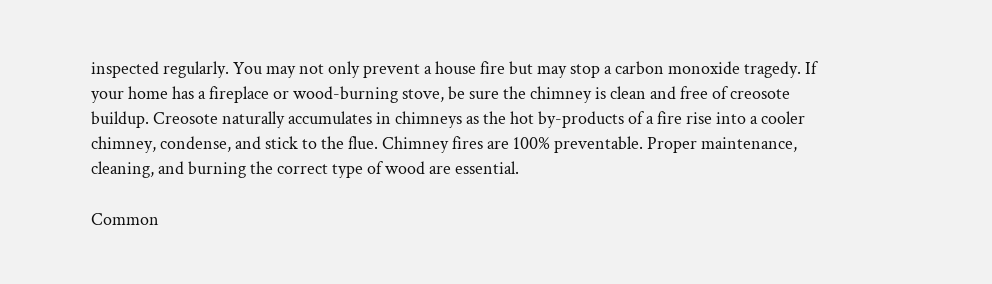inspected regularly. You may not only prevent a house fire but may stop a carbon monoxide tragedy. If your home has a fireplace or wood-burning stove, be sure the chimney is clean and free of creosote buildup. Creosote naturally accumulates in chimneys as the hot by-products of a fire rise into a cooler chimney, condense, and stick to the flue. Chimney fires are 100% preventable. Proper maintenance, cleaning, and burning the correct type of wood are essential.

Common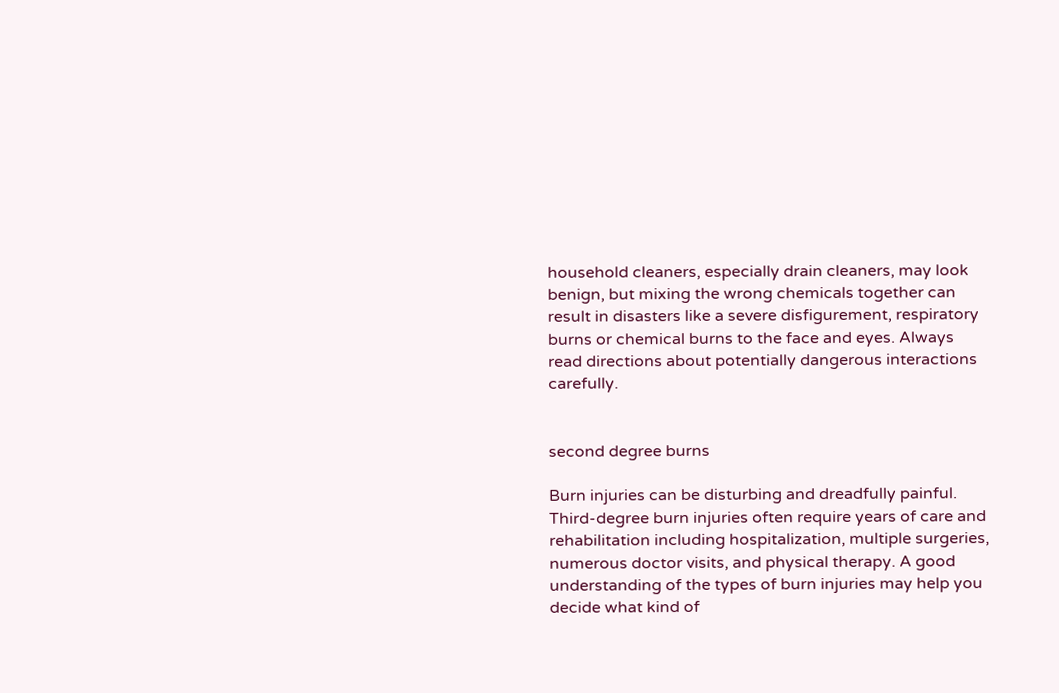household cleaners, especially drain cleaners, may look benign, but mixing the wrong chemicals together can result in disasters like a severe disfigurement, respiratory burns or chemical burns to the face and eyes. Always read directions about potentially dangerous interactions carefully.


second degree burns

Burn injuries can be disturbing and dreadfully painful. Third-degree burn injuries often require years of care and rehabilitation including hospitalization, multiple surgeries, numerous doctor visits, and physical therapy. A good understanding of the types of burn injuries may help you decide what kind of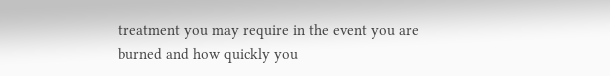treatment you may require in the event you are burned and how quickly you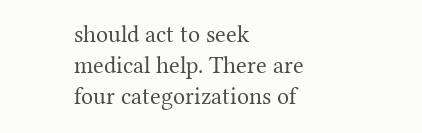should act to seek medical help. There are four categorizations of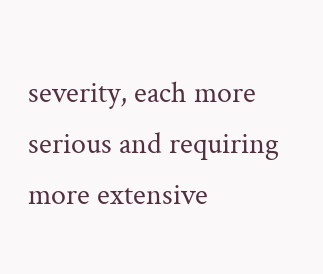severity, each more serious and requiring more extensive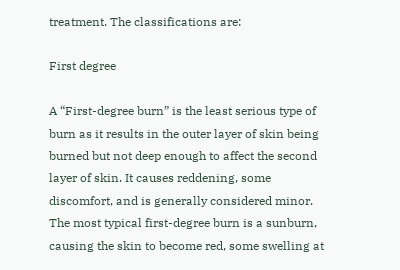treatment. The classifications are:

First degree

A “First-degree burn” is the least serious type of burn as it results in the outer layer of skin being burned but not deep enough to affect the second layer of skin. It causes reddening, some discomfort, and is generally considered minor. The most typical first-degree burn is a sunburn, causing the skin to become red, some swelling at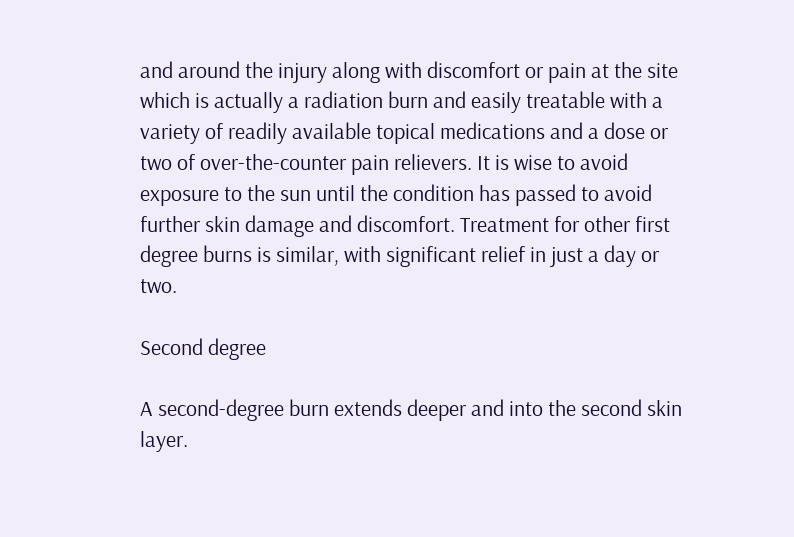and around the injury along with discomfort or pain at the site which is actually a radiation burn and easily treatable with a variety of readily available topical medications and a dose or two of over-the-counter pain relievers. It is wise to avoid exposure to the sun until the condition has passed to avoid further skin damage and discomfort. Treatment for other first degree burns is similar, with significant relief in just a day or two.

Second degree

A second-degree burn extends deeper and into the second skin layer.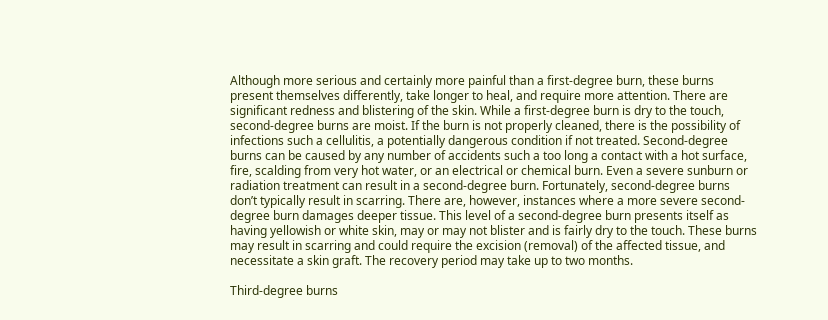Although more serious and certainly more painful than a first-degree burn, these burns present themselves differently, take longer to heal, and require more attention. There are significant redness and blistering of the skin. While a first-degree burn is dry to the touch, second-degree burns are moist. If the burn is not properly cleaned, there is the possibility of infections such a cellulitis, a potentially dangerous condition if not treated. Second-degree burns can be caused by any number of accidents such a too long a contact with a hot surface, fire, scalding from very hot water, or an electrical or chemical burn. Even a severe sunburn or radiation treatment can result in a second-degree burn. Fortunately, second-degree burns don’t typically result in scarring. There are, however, instances where a more severe second-degree burn damages deeper tissue. This level of a second-degree burn presents itself as having yellowish or white skin, may or may not blister and is fairly dry to the touch. These burns may result in scarring and could require the excision (removal) of the affected tissue, and necessitate a skin graft. The recovery period may take up to two months.

Third-degree burns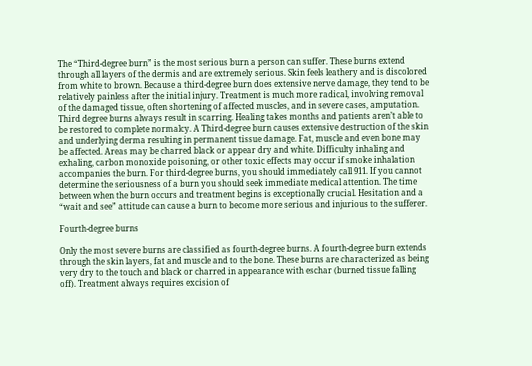The “Third-degree burn” is the most serious burn a person can suffer. These burns extend through all layers of the dermis and are extremely serious. Skin feels leathery and is discolored from white to brown. Because a third-degree burn does extensive nerve damage, they tend to be relatively painless after the initial injury. Treatment is much more radical, involving removal of the damaged tissue, often shortening of affected muscles, and in severe cases, amputation. Third degree burns always result in scarring. Healing takes months and patients aren’t able to be restored to complete normalcy. A Third-degree burn causes extensive destruction of the skin and underlying derma resulting in permanent tissue damage. Fat, muscle and even bone may be affected. Areas may be charred black or appear dry and white. Difficulty inhaling and exhaling, carbon monoxide poisoning, or other toxic effects may occur if smoke inhalation accompanies the burn. For third-degree burns, you should immediately call 911. If you cannot determine the seriousness of a burn you should seek immediate medical attention. The time between when the burn occurs and treatment begins is exceptionally crucial. Hesitation and a “wait and see” attitude can cause a burn to become more serious and injurious to the sufferer.

Fourth-degree burns

Only the most severe burns are classified as fourth-degree burns. A fourth-degree burn extends through the skin layers, fat and muscle and to the bone. These burns are characterized as being very dry to the touch and black or charred in appearance with eschar (burned tissue falling off). Treatment always requires excision of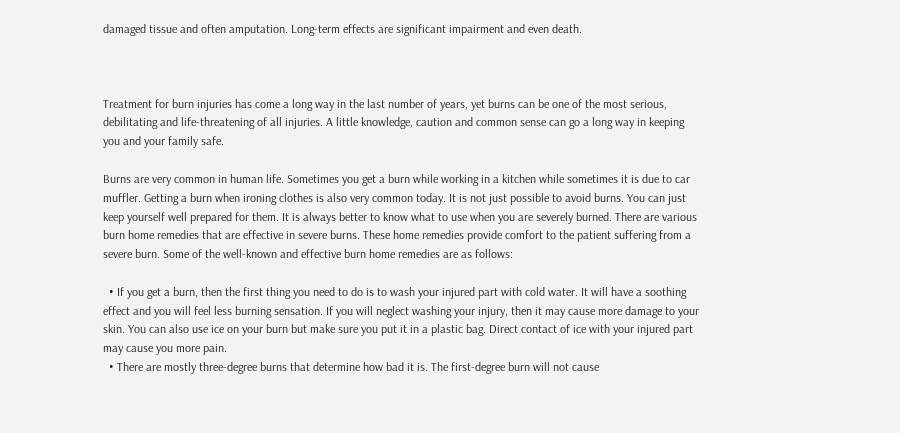damaged tissue and often amputation. Long-term effects are significant impairment and even death.



Treatment for burn injuries has come a long way in the last number of years, yet burns can be one of the most serious, debilitating and life-threatening of all injuries. A little knowledge, caution and common sense can go a long way in keeping you and your family safe.

Burns are very common in human life. Sometimes you get a burn while working in a kitchen while sometimes it is due to car muffler. Getting a burn when ironing clothes is also very common today. It is not just possible to avoid burns. You can just keep yourself well prepared for them. It is always better to know what to use when you are severely burned. There are various burn home remedies that are effective in severe burns. These home remedies provide comfort to the patient suffering from a severe burn. Some of the well-known and effective burn home remedies are as follows:

  • If you get a burn, then the first thing you need to do is to wash your injured part with cold water. It will have a soothing effect and you will feel less burning sensation. If you will neglect washing your injury, then it may cause more damage to your skin. You can also use ice on your burn but make sure you put it in a plastic bag. Direct contact of ice with your injured part may cause you more pain.
  • There are mostly three-degree burns that determine how bad it is. The first-degree burn will not cause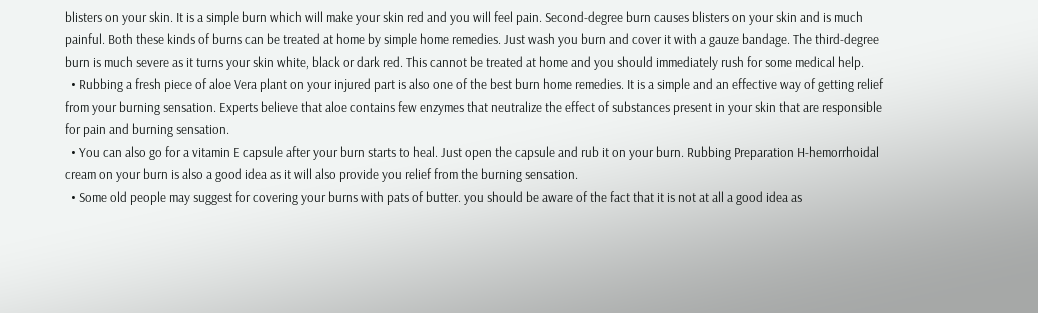blisters on your skin. It is a simple burn which will make your skin red and you will feel pain. Second-degree burn causes blisters on your skin and is much painful. Both these kinds of burns can be treated at home by simple home remedies. Just wash you burn and cover it with a gauze bandage. The third-degree burn is much severe as it turns your skin white, black or dark red. This cannot be treated at home and you should immediately rush for some medical help.
  • Rubbing a fresh piece of aloe Vera plant on your injured part is also one of the best burn home remedies. It is a simple and an effective way of getting relief from your burning sensation. Experts believe that aloe contains few enzymes that neutralize the effect of substances present in your skin that are responsible for pain and burning sensation.
  • You can also go for a vitamin E capsule after your burn starts to heal. Just open the capsule and rub it on your burn. Rubbing Preparation H-hemorrhoidal cream on your burn is also a good idea as it will also provide you relief from the burning sensation.
  • Some old people may suggest for covering your burns with pats of butter. you should be aware of the fact that it is not at all a good idea as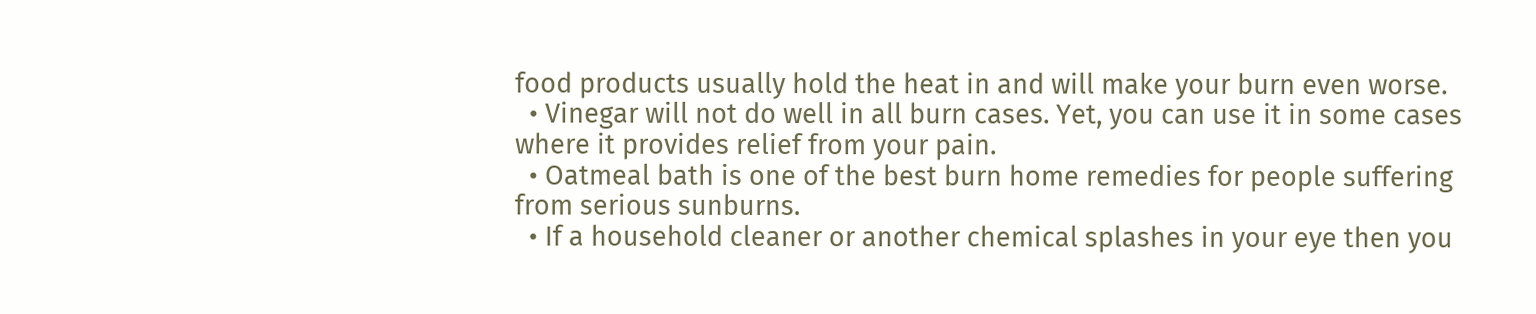food products usually hold the heat in and will make your burn even worse.
  • Vinegar will not do well in all burn cases. Yet, you can use it in some cases where it provides relief from your pain.
  • Oatmeal bath is one of the best burn home remedies for people suffering from serious sunburns.
  • If a household cleaner or another chemical splashes in your eye then you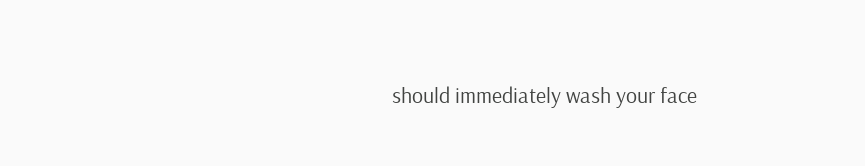should immediately wash your face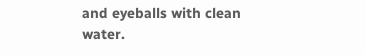and eyeballs with clean water.